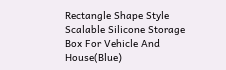Rectangle Shape Style Scalable Silicone Storage Box For Vehicle And House(Blue)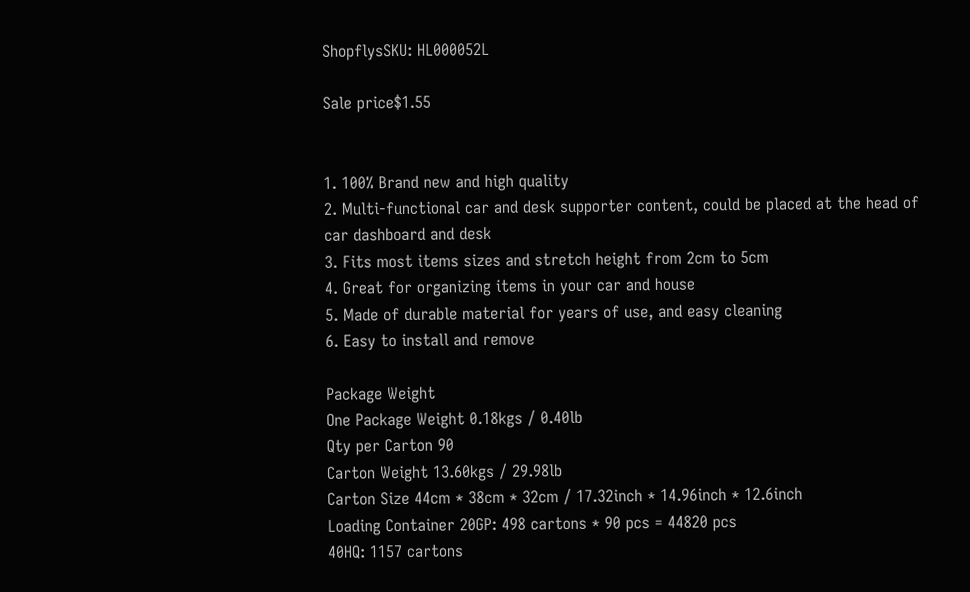ShopflysSKU: HL000052L

Sale price$1.55


1. 100% Brand new and high quality
2. Multi-functional car and desk supporter content, could be placed at the head of car dashboard and desk
3. Fits most items sizes and stretch height from 2cm to 5cm
4. Great for organizing items in your car and house
5. Made of durable material for years of use, and easy cleaning
6. Easy to install and remove

Package Weight
One Package Weight 0.18kgs / 0.40lb
Qty per Carton 90
Carton Weight 13.60kgs / 29.98lb
Carton Size 44cm * 38cm * 32cm / 17.32inch * 14.96inch * 12.6inch
Loading Container 20GP: 498 cartons * 90 pcs = 44820 pcs
40HQ: 1157 cartons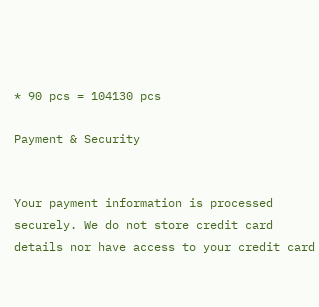* 90 pcs = 104130 pcs

Payment & Security


Your payment information is processed securely. We do not store credit card details nor have access to your credit card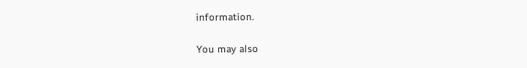information.

You may also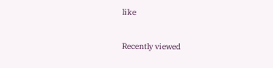like

Recently viewed